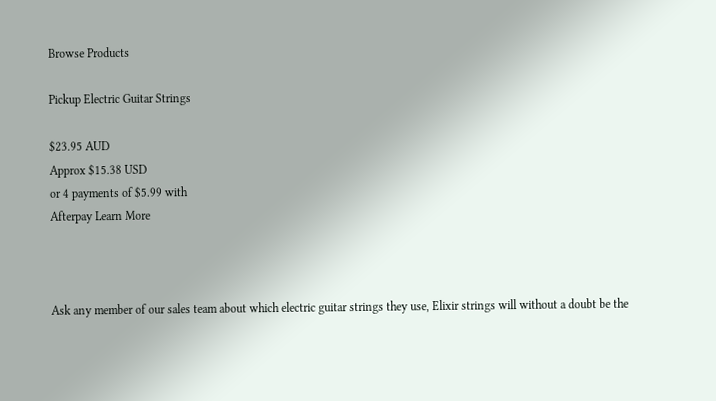Browse Products

Pickup Electric Guitar Strings

$23.95 AUD
Approx $15.38 USD
or 4 payments of $5.99 with
Afterpay Learn More



Ask any member of our sales team about which electric guitar strings they use, Elixir strings will without a doubt be the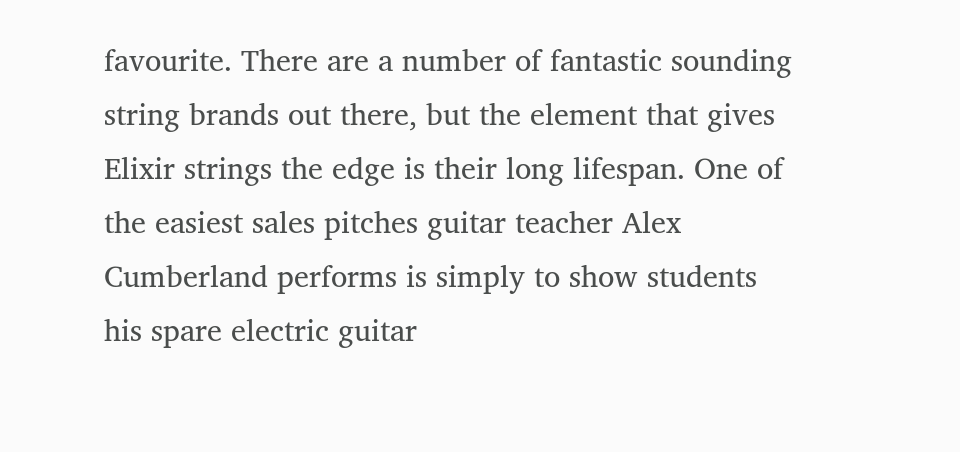favourite. There are a number of fantastic sounding string brands out there, but the element that gives Elixir strings the edge is their long lifespan. One of the easiest sales pitches guitar teacher Alex Cumberland performs is simply to show students his spare electric guitar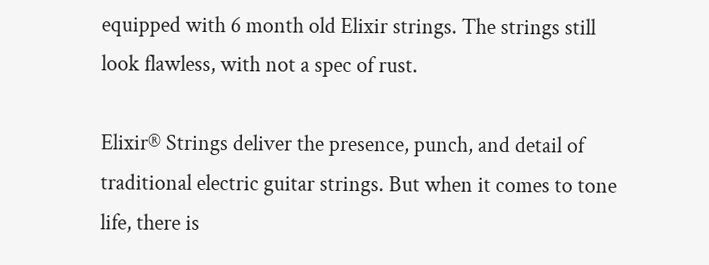equipped with 6 month old Elixir strings. The strings still look flawless, with not a spec of rust.

Elixir® Strings deliver the presence, punch, and detail of traditional electric guitar strings. But when it comes to tone life, there is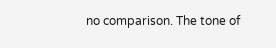no comparison. The tone of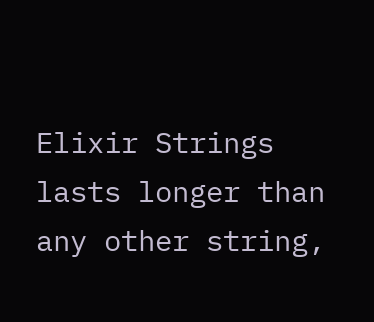Elixir Strings lasts longer than any other string,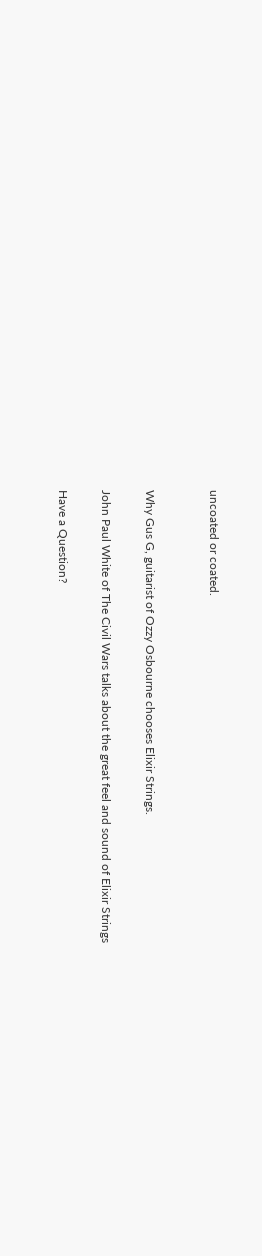uncoated or coated.


Why Gus G, guitarist of Ozzy Osbourne chooses Elixir Strings.

John Paul White of The Civil Wars talks about the great feel and sound of Elixir Strings

Have a Question?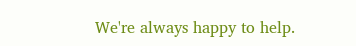We're always happy to help.